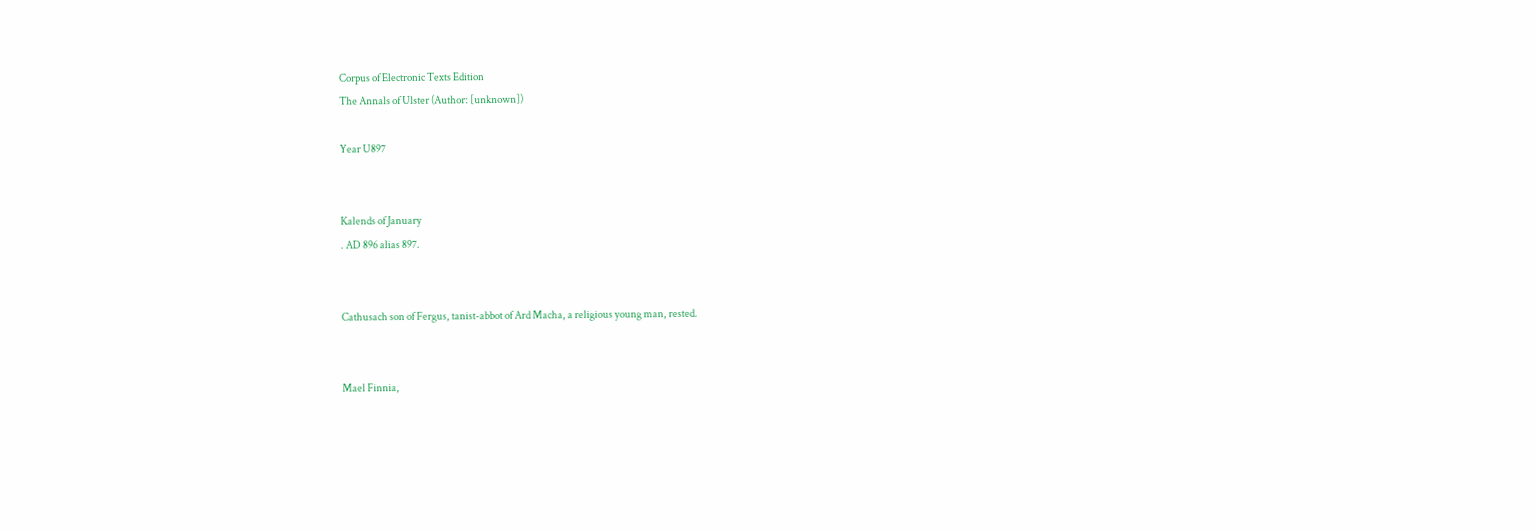Corpus of Electronic Texts Edition
The Annals of Ulster (Author: [unknown])

Year U897


Kalends of January
. AD 896 alias 897.


Cathusach son of Fergus, tanist-abbot of Ard Macha, a religious young man, rested.


Mael Finnia,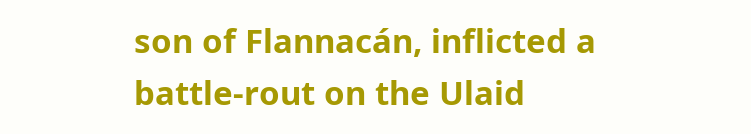son of Flannacán, inflicted a battle-rout on the Ulaid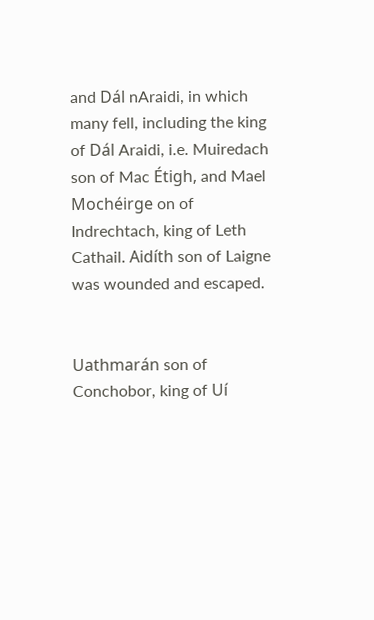and Dál nAraidi, in which many fell, including the king of Dál Araidi, i.e. Muiredach son of Mac Étigh, and Mael Mochéirge on of Indrechtach, king of Leth Cathail. Aidíth son of Laigne was wounded and escaped.


Uathmarán son of Conchobor, king of Uí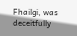Fhailgi, was deceitfully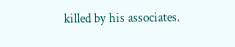killed by his associates.